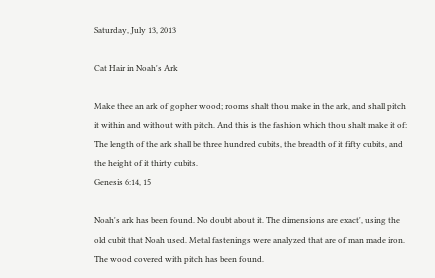Saturday, July 13, 2013

Cat Hair in Noah's Ark

Make thee an ark of gopher wood; rooms shalt thou make in the ark, and shall pitch it within and without with pitch. And this is the fashion which thou shalt make it of: The length of the ark shall be three hundred cubits, the breadth of it fifty cubits, and the height of it thirty cubits.
Genesis 6:14, 15

Noah's ark has been found. No doubt about it. The dimensions are exact', using the old cubit that Noah used. Metal fastenings were analyzed that are of man made iron. The wood covered with pitch has been found.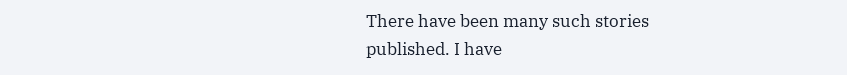There have been many such stories published. I have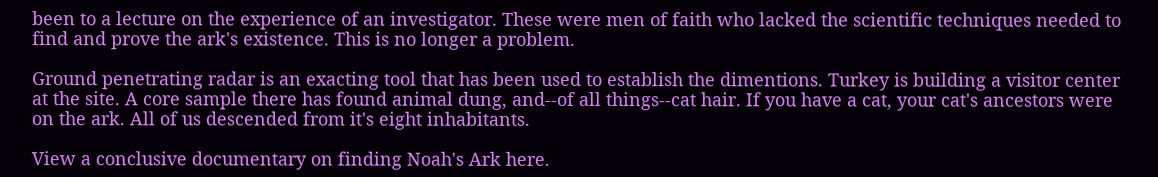been to a lecture on the experience of an investigator. These were men of faith who lacked the scientific techniques needed to find and prove the ark's existence. This is no longer a problem.

Ground penetrating radar is an exacting tool that has been used to establish the dimentions. Turkey is building a visitor center at the site. A core sample there has found animal dung, and--of all things--cat hair. If you have a cat, your cat's ancestors were on the ark. All of us descended from it's eight inhabitants.

View a conclusive documentary on finding Noah's Ark here.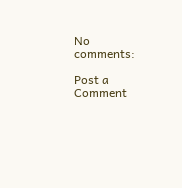No comments:

Post a Comment